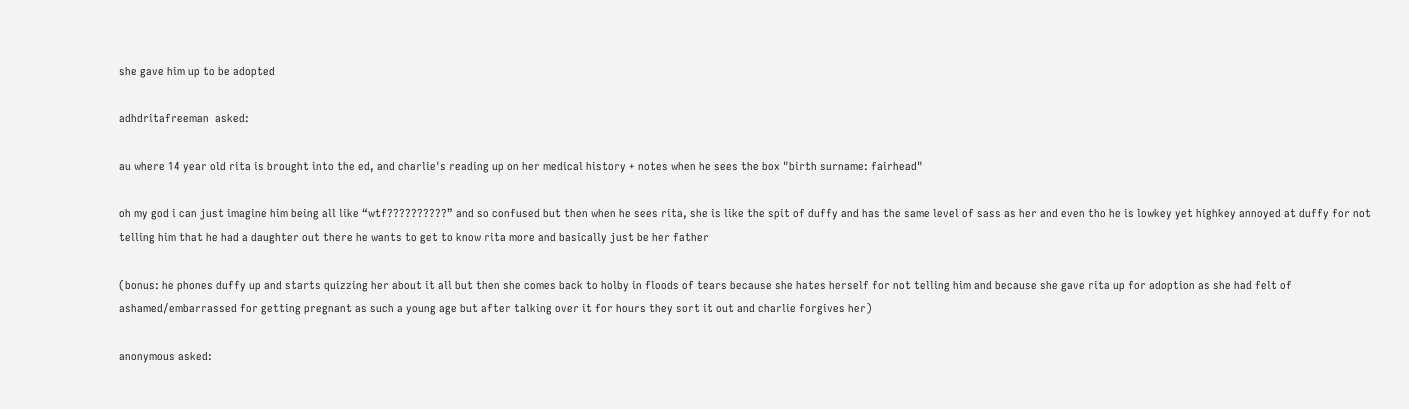she gave him up to be adopted

adhdritafreeman  asked:

au where 14 year old rita is brought into the ed, and charlie's reading up on her medical history + notes when he sees the box "birth surname: fairhead"

oh my god i can just imagine him being all like “wtf??????????” and so confused but then when he sees rita, she is like the spit of duffy and has the same level of sass as her and even tho he is lowkey yet highkey annoyed at duffy for not telling him that he had a daughter out there he wants to get to know rita more and basically just be her father

(bonus: he phones duffy up and starts quizzing her about it all but then she comes back to holby in floods of tears because she hates herself for not telling him and because she gave rita up for adoption as she had felt of ashamed/embarrassed for getting pregnant as such a young age but after talking over it for hours they sort it out and charlie forgives her)

anonymous asked: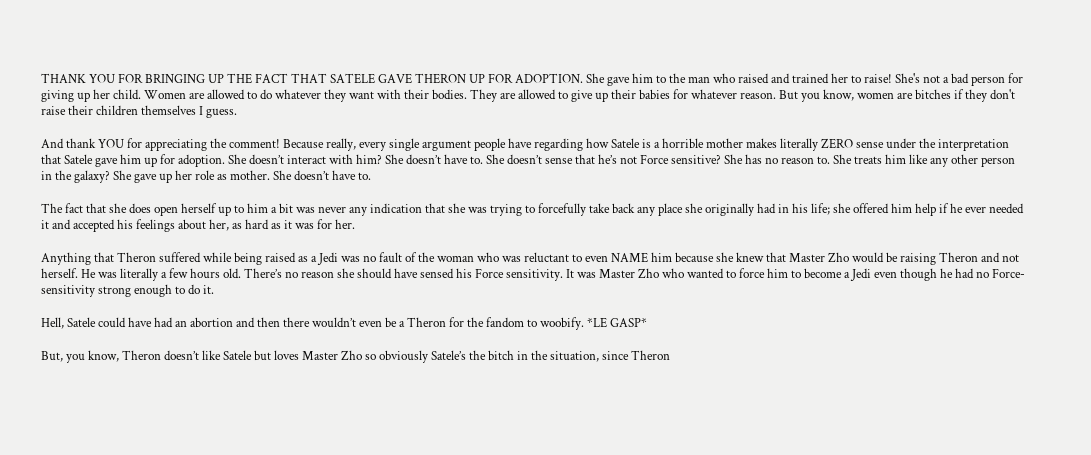THANK YOU FOR BRINGING UP THE FACT THAT SATELE GAVE THERON UP FOR ADOPTION. She gave him to the man who raised and trained her to raise! She's not a bad person for giving up her child. Women are allowed to do whatever they want with their bodies. They are allowed to give up their babies for whatever reason. But you know, women are bitches if they don't raise their children themselves I guess.

And thank YOU for appreciating the comment! Because really, every single argument people have regarding how Satele is a horrible mother makes literally ZERO sense under the interpretation that Satele gave him up for adoption. She doesn’t interact with him? She doesn’t have to. She doesn’t sense that he’s not Force sensitive? She has no reason to. She treats him like any other person in the galaxy? She gave up her role as mother. She doesn’t have to.

The fact that she does open herself up to him a bit was never any indication that she was trying to forcefully take back any place she originally had in his life; she offered him help if he ever needed it and accepted his feelings about her, as hard as it was for her.

Anything that Theron suffered while being raised as a Jedi was no fault of the woman who was reluctant to even NAME him because she knew that Master Zho would be raising Theron and not herself. He was literally a few hours old. There’s no reason she should have sensed his Force sensitivity. It was Master Zho who wanted to force him to become a Jedi even though he had no Force-sensitivity strong enough to do it.

Hell, Satele could have had an abortion and then there wouldn’t even be a Theron for the fandom to woobify. *LE GASP*

But, you know, Theron doesn’t like Satele but loves Master Zho so obviously Satele’s the bitch in the situation, since Theron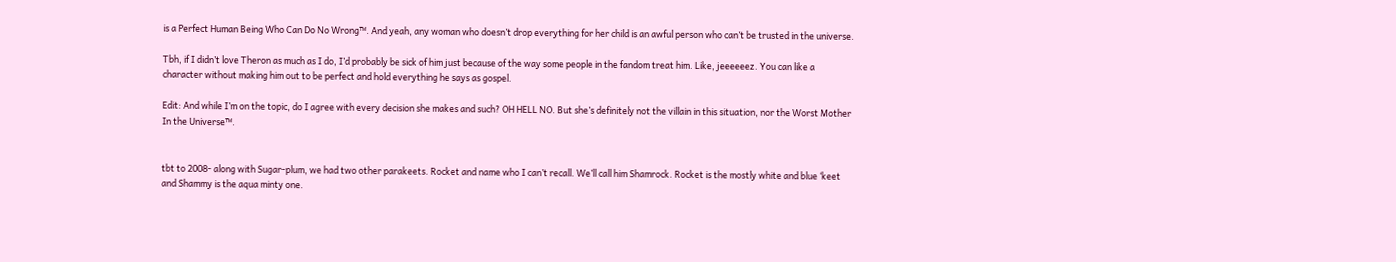is a Perfect Human Being Who Can Do No Wrong™. And yeah, any woman who doesn’t drop everything for her child is an awful person who can’t be trusted in the universe.

Tbh, if I didn’t love Theron as much as I do, I’d probably be sick of him just because of the way some people in the fandom treat him. Like, jeeeeeez. You can like a character without making him out to be perfect and hold everything he says as gospel.

Edit: And while I’m on the topic, do I agree with every decision she makes and such? OH HELL NO. But she’s definitely not the villain in this situation, nor the Worst Mother In the Universe™.


tbt to 2008- along with Sugar-plum, we had two other parakeets. Rocket and name who I can’t recall. We’ll call him Shamrock. Rocket is the mostly white and blue ‘keet and Shammy is the aqua minty one.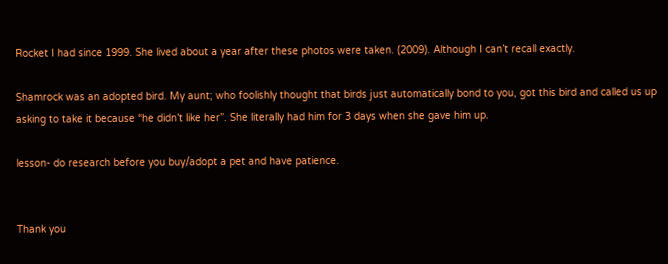Rocket I had since 1999. She lived about a year after these photos were taken. (2009). Although I can’t recall exactly.

Shamrock was an adopted bird. My aunt; who foolishly thought that birds just automatically bond to you, got this bird and called us up asking to take it because “he didn’t like her”. She literally had him for 3 days when she gave him up.

lesson- do research before you buy/adopt a pet and have patience.


Thank you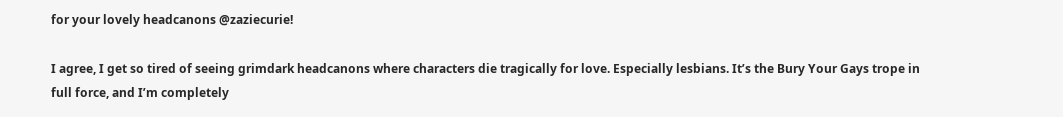for your lovely headcanons @zaziecurie!

I agree, I get so tired of seeing grimdark headcanons where characters die tragically for love. Especially lesbians. It’s the Bury Your Gays trope in full force, and I’m completely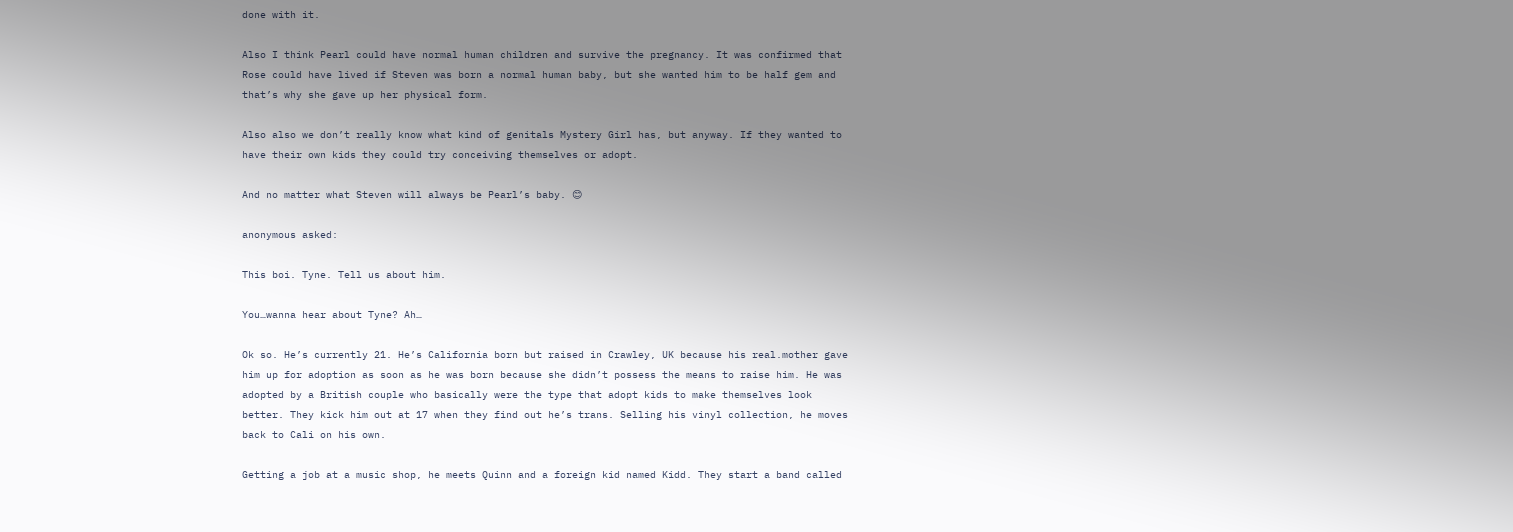done with it.

Also I think Pearl could have normal human children and survive the pregnancy. It was confirmed that Rose could have lived if Steven was born a normal human baby, but she wanted him to be half gem and that’s why she gave up her physical form.

Also also we don’t really know what kind of genitals Mystery Girl has, but anyway. If they wanted to have their own kids they could try conceiving themselves or adopt.

And no matter what Steven will always be Pearl’s baby. 😊

anonymous asked:

This boi. Tyne. Tell us about him.

You…wanna hear about Tyne? Ah…

Ok so. He’s currently 21. He’s California born but raised in Crawley, UK because his real.mother gave him up for adoption as soon as he was born because she didn’t possess the means to raise him. He was adopted by a British couple who basically were the type that adopt kids to make themselves look better. They kick him out at 17 when they find out he’s trans. Selling his vinyl collection, he moves back to Cali on his own.

Getting a job at a music shop, he meets Quinn and a foreign kid named Kidd. They start a band called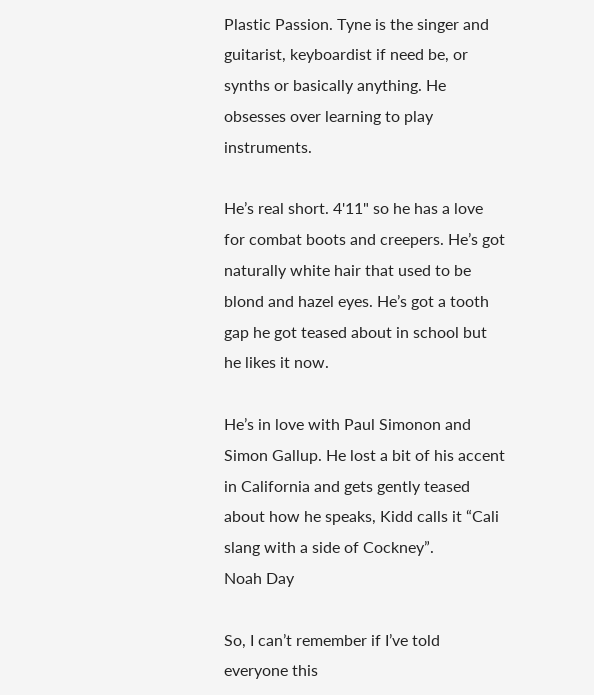Plastic Passion. Tyne is the singer and guitarist, keyboardist if need be, or synths or basically anything. He obsesses over learning to play instruments.

He’s real short. 4'11" so he has a love for combat boots and creepers. He’s got naturally white hair that used to be blond and hazel eyes. He’s got a tooth gap he got teased about in school but he likes it now.

He’s in love with Paul Simonon and Simon Gallup. He lost a bit of his accent in California and gets gently teased about how he speaks, Kidd calls it “Cali slang with a side of Cockney”.
Noah Day

So, I can’t remember if I’ve told everyone this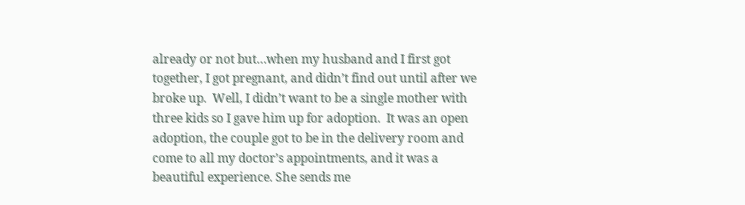already or not but…when my husband and I first got together, I got pregnant, and didn’t find out until after we broke up.  Well, I didn’t want to be a single mother with three kids so I gave him up for adoption.  It was an open adoption, the couple got to be in the delivery room and come to all my doctor’s appointments, and it was a beautiful experience. She sends me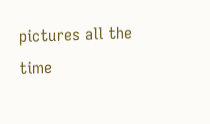pictures all the time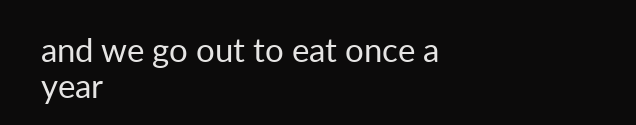and we go out to eat once a year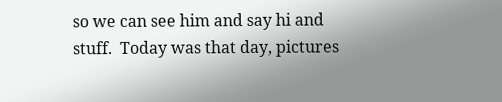so we can see him and say hi and stuff.  Today was that day, pictures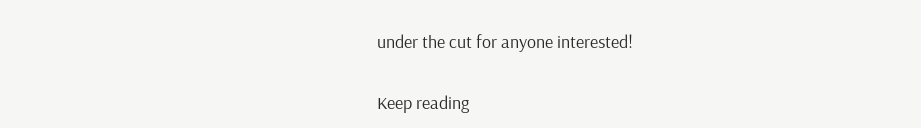under the cut for anyone interested!

Keep reading